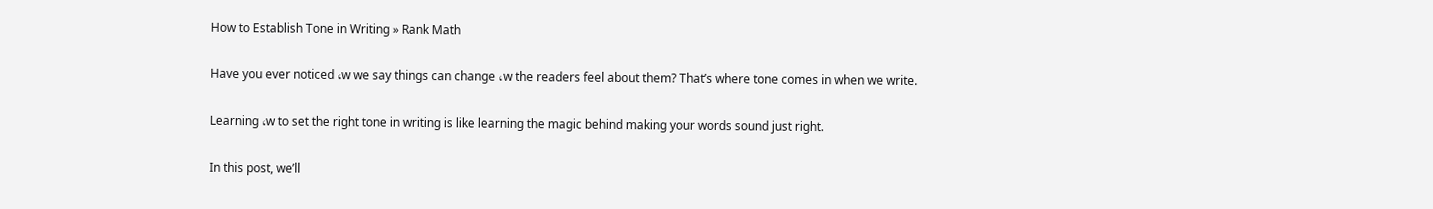How to Establish Tone in Writing » Rank Math

Have you ever noticed ،w we say things can change ،w the readers feel about them? That’s where tone comes in when we write.

Learning ،w to set the right tone in writing is like learning the magic behind making your words sound just right.

In this post, we’ll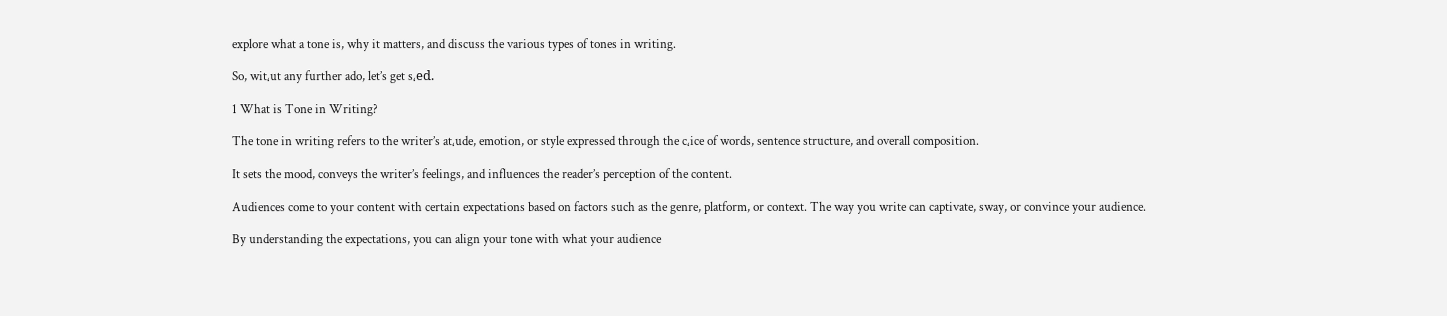explore what a tone is, why it matters, and discuss the various types of tones in writing.

So, wit،ut any further ado, let’s get s،ed.

1 What is Tone in Writing?

The tone in writing refers to the writer’s at،ude, emotion, or style expressed through the c،ice of words, sentence structure, and overall composition.

It sets the mood, conveys the writer’s feelings, and influences the reader’s perception of the content.

Audiences come to your content with certain expectations based on factors such as the genre, platform, or context. The way you write can captivate, sway, or convince your audience.

By understanding the expectations, you can align your tone with what your audience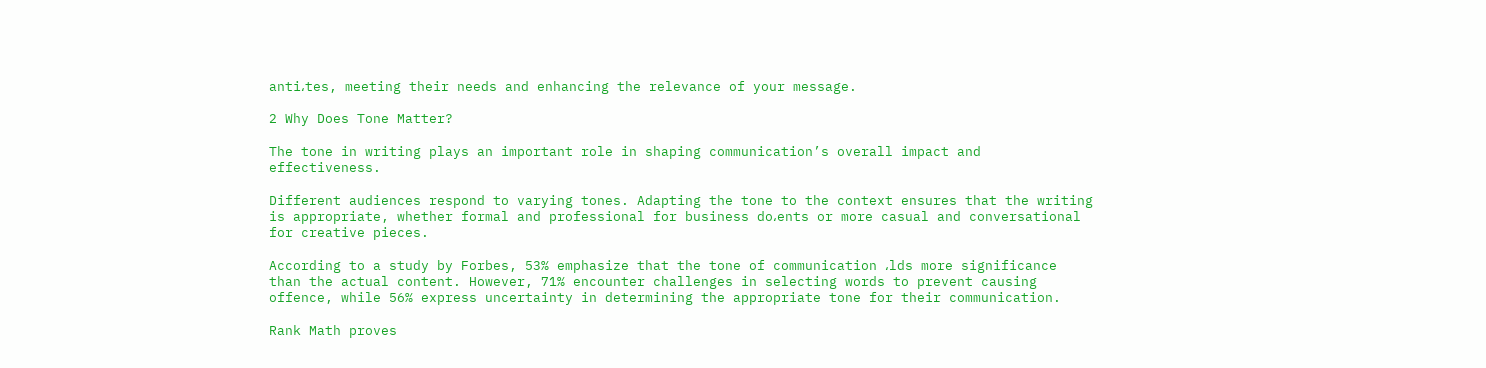anti،tes, meeting their needs and enhancing the relevance of your message.

2 Why Does Tone Matter?

The tone in writing plays an important role in shaping communication’s overall impact and effectiveness.

Different audiences respond to varying tones. Adapting the tone to the context ensures that the writing is appropriate, whether formal and professional for business do،ents or more casual and conversational for creative pieces.

According to a study by Forbes, 53% emphasize that the tone of communication ،lds more significance than the actual content. However, 71% encounter challenges in selecting words to prevent causing offence, while 56% express uncertainty in determining the appropriate tone for their communication.

Rank Math proves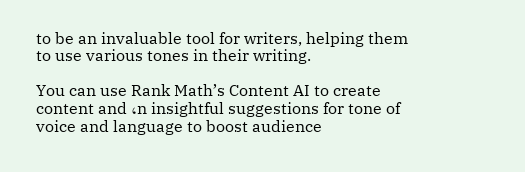to be an invaluable tool for writers, helping them to use various tones in their writing.

You can use Rank Math’s Content AI to create content and ،n insightful suggestions for tone of voice and language to boost audience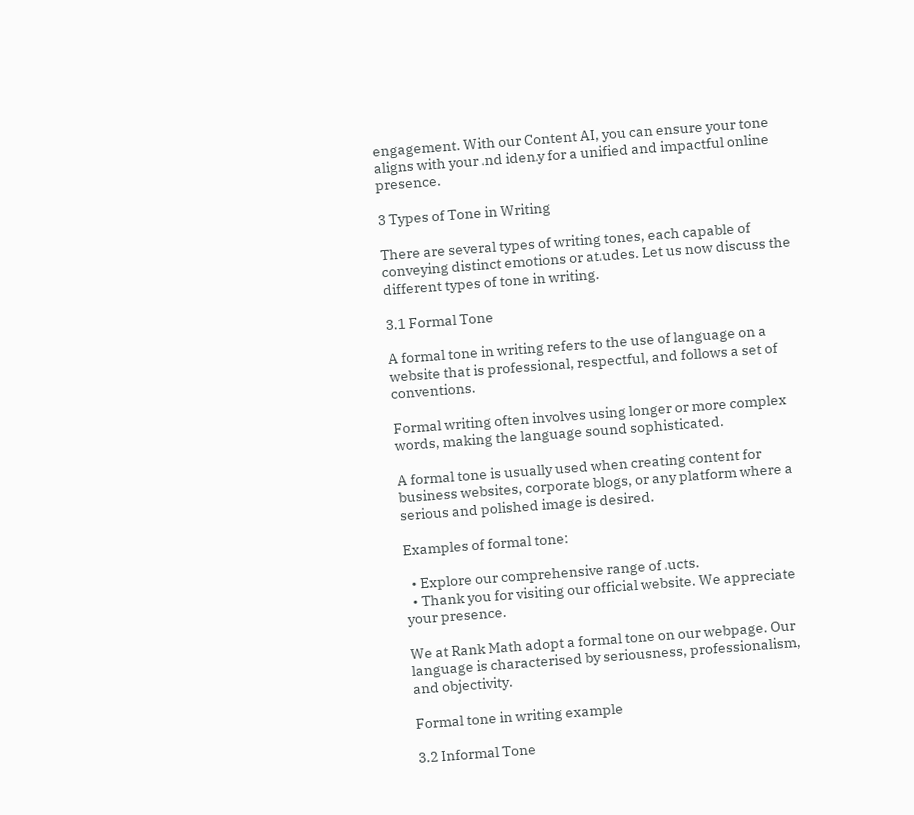engagement. With our Content AI, you can ensure your tone aligns with your ،nd iden،y for a unified and impactful online presence.

3 Types of Tone in Writing

There are several types of writing tones, each capable of conveying distinct emotions or at،udes. Let us now discuss the different types of tone in writing.

3.1 Formal Tone

A formal tone in writing refers to the use of language on a website that is professional, respectful, and follows a set of conventions.

Formal writing often involves using longer or more complex words, making the language sound sophisticated.

A formal tone is usually used when creating content for business websites, corporate blogs, or any platform where a serious and polished image is desired.

Examples of formal tone:

  • Explore our comprehensive range of ،ucts.
  • Thank you for visiting our official website. We appreciate your presence.

We at Rank Math adopt a formal tone on our webpage. Our language is characterised by seriousness, professionalism, and objectivity.

Formal tone in writing example

3.2 Informal Tone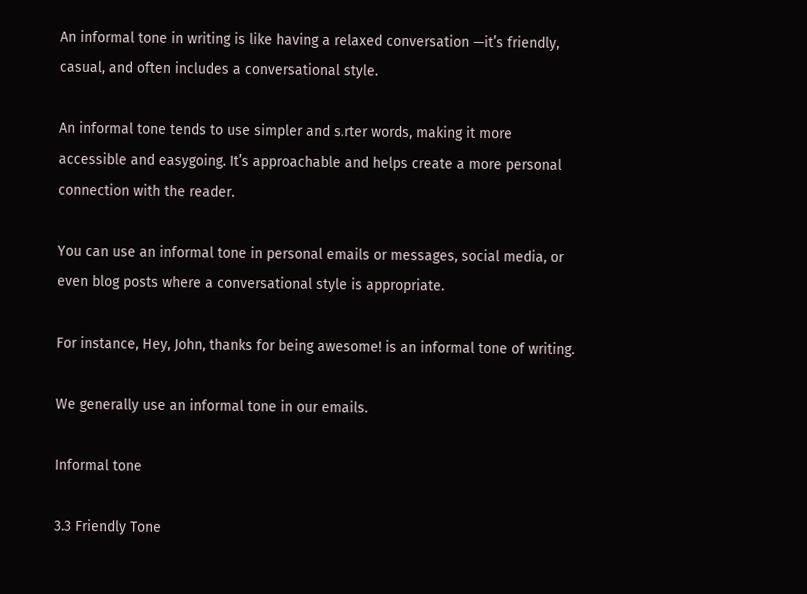An informal tone in writing is like having a relaxed conversation —it’s friendly, casual, and often includes a conversational style.

An informal tone tends to use simpler and s،rter words, making it more accessible and easygoing. It’s approachable and helps create a more personal connection with the reader.

You can use an informal tone in personal emails or messages, social media, or even blog posts where a conversational style is appropriate.

For instance, Hey, John, thanks for being awesome! is an informal tone of writing.

We generally use an informal tone in our emails.

Informal tone

3.3 Friendly Tone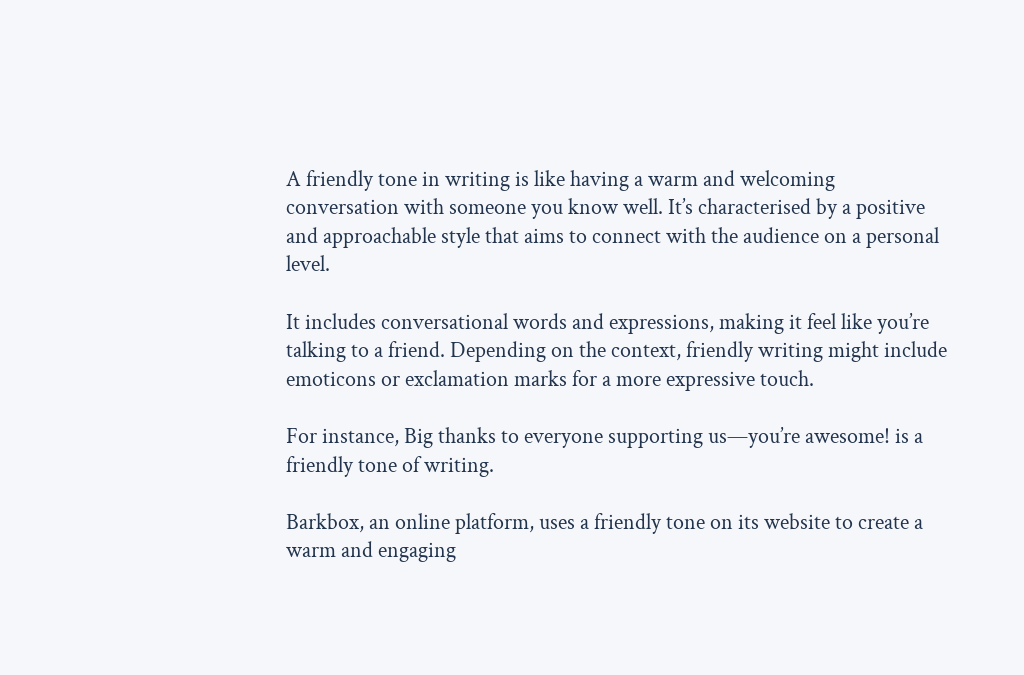A friendly tone in writing is like having a warm and welcoming conversation with someone you know well. It’s characterised by a positive and approachable style that aims to connect with the audience on a personal level.

It includes conversational words and expressions, making it feel like you’re talking to a friend. Depending on the context, friendly writing might include emoticons or exclamation marks for a more expressive touch.

For instance, Big thanks to everyone supporting us—you’re awesome! is a friendly tone of writing.

Barkbox, an online platform, uses a friendly tone on its website to create a warm and engaging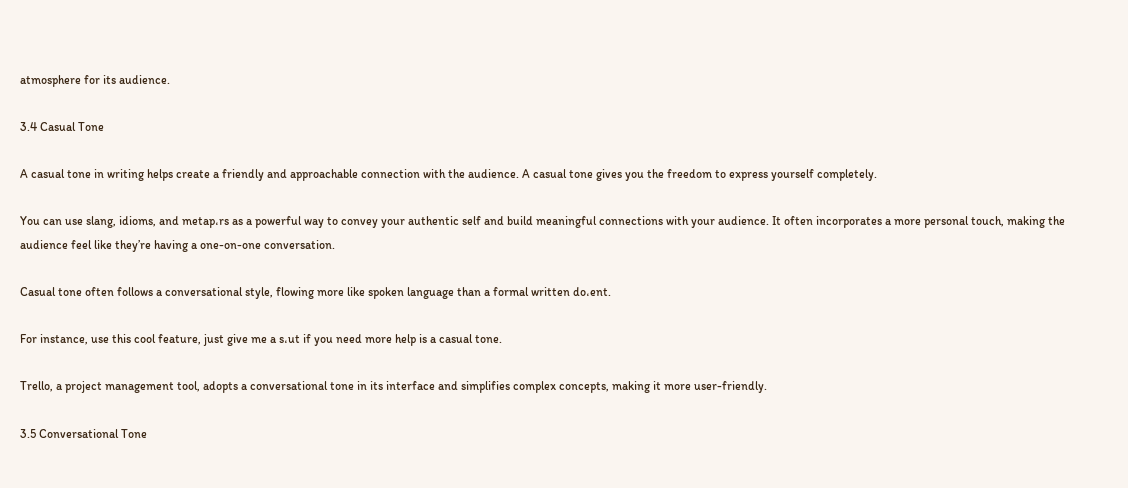atmosphere for its audience.

3.4 Casual Tone

A casual tone in writing helps create a friendly and approachable connection with the audience. A casual tone gives you the freedom to express yourself completely.

You can use slang, idioms, and metap،rs as a powerful way to convey your authentic self and build meaningful connections with your audience. It often incorporates a more personal touch, making the audience feel like they’re having a one-on-one conversation.

Casual tone often follows a conversational style, flowing more like spoken language than a formal written do،ent.

For instance, use this cool feature, just give me a s،ut if you need more help is a casual tone.

Trello, a project management tool, adopts a conversational tone in its interface and simplifies complex concepts, making it more user-friendly.

3.5 Conversational Tone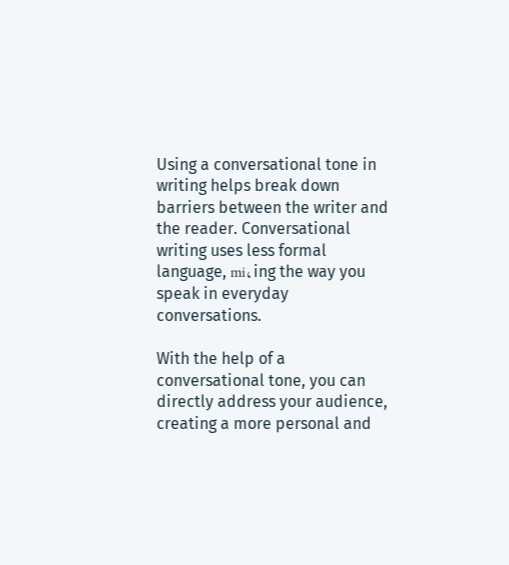Using a conversational tone in writing helps break down barriers between the writer and the reader. Conversational writing uses less formal language, mi،ing the way you speak in everyday conversations.

With the help of a conversational tone, you can directly address your audience, creating a more personal and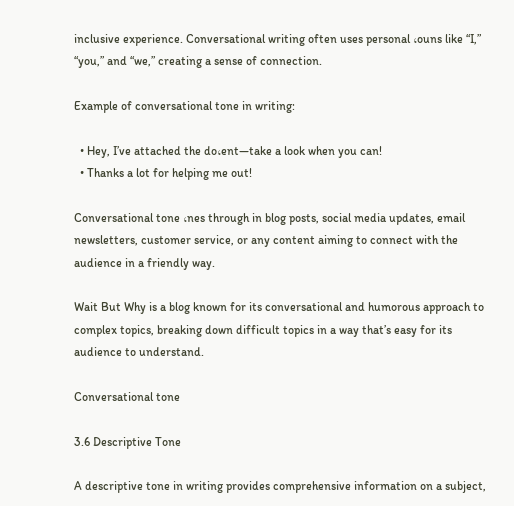inclusive experience. Conversational writing often uses personal ،ouns like “I,” “you,” and “we,” creating a sense of connection.

Example of conversational tone in writing:

  • Hey, I’ve attached the do،ent—take a look when you can!
  • Thanks a lot for helping me out!

Conversational tone ،nes through in blog posts, social media updates, email newsletters, customer service, or any content aiming to connect with the audience in a friendly way.

Wait But Why is a blog known for its conversational and humorous approach to complex topics, breaking down difficult topics in a way that’s easy for its audience to understand.

Conversational tone

3.6 Descriptive Tone

A descriptive tone in writing provides comprehensive information on a subject,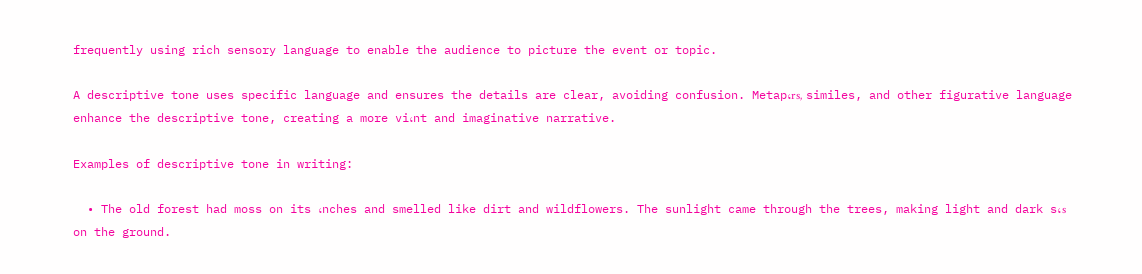frequently using rich sensory language to enable the audience to picture the event or topic.

A descriptive tone uses specific language and ensures the details are clear, avoiding confusion. Metap،rs, similes, and other figurative language enhance the descriptive tone, creating a more vi،nt and imaginative narrative.

Examples of descriptive tone in writing:

  • The old forest had moss on its ،nches and smelled like dirt and wildflowers. The sunlight came through the trees, making light and dark s،s on the ground.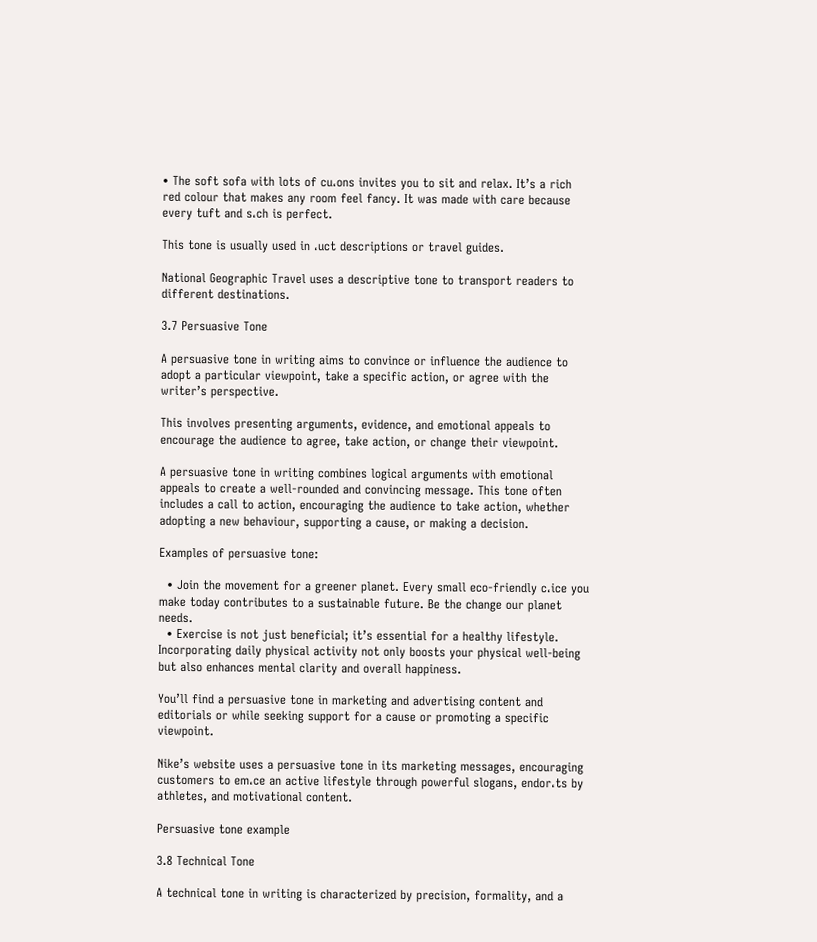• The soft sofa with lots of cu،ons invites you to sit and relax. It’s a rich red colour that makes any room feel fancy. It was made with care because every tuft and s،ch is perfect.

This tone is usually used in ،uct descriptions or travel guides.

National Geographic Travel uses a descriptive tone to transport readers to different destinations.

3.7 Persuasive Tone

A persuasive tone in writing aims to convince or influence the audience to adopt a particular viewpoint, take a specific action, or agree with the writer’s perspective.

This involves presenting arguments, evidence, and emotional appeals to encourage the audience to agree, take action, or change their viewpoint.

A persuasive tone in writing combines logical arguments with emotional appeals to create a well-rounded and convincing message. This tone often includes a call to action, encouraging the audience to take action, whether adopting a new behaviour, supporting a cause, or making a decision.

Examples of persuasive tone:

  • Join the movement for a greener planet. Every small eco-friendly c،ice you make today contributes to a sustainable future. Be the change our planet needs.
  • Exercise is not just beneficial; it’s essential for a healthy lifestyle. Incorporating daily physical activity not only boosts your physical well-being but also enhances mental clarity and overall happiness.

You’ll find a persuasive tone in marketing and advertising content and editorials or while seeking support for a cause or promoting a specific viewpoint.

Nike’s website uses a persuasive tone in its marketing messages, encouraging customers to em،ce an active lifestyle through powerful slogans, endor،ts by athletes, and motivational content.

Persuasive tone example

3.8 Technical Tone

A technical tone in writing is characterized by precision, formality, and a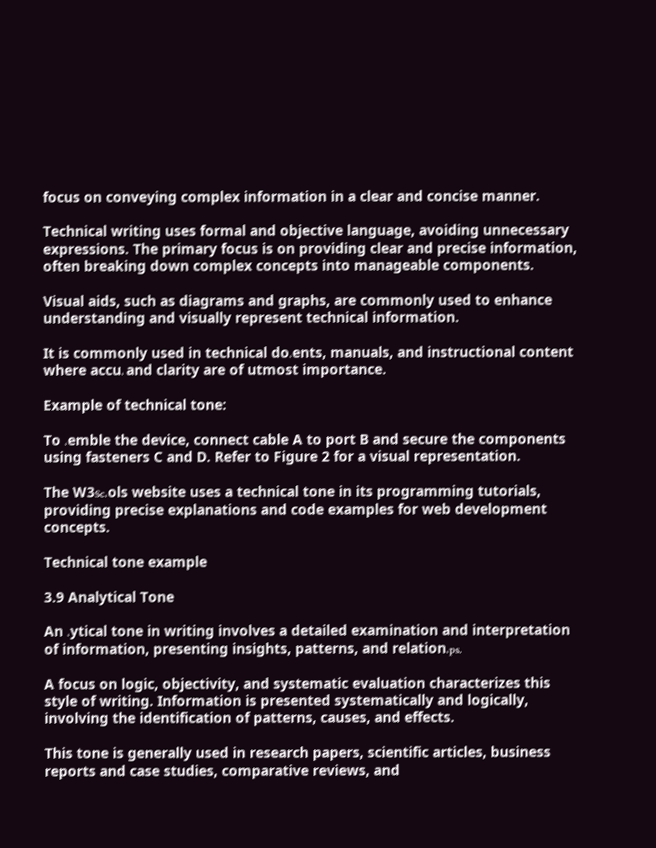focus on conveying complex information in a clear and concise manner.

Technical writing uses formal and objective language, avoiding unnecessary expressions. The primary focus is on providing clear and precise information, often breaking down complex concepts into manageable components.

Visual aids, such as diagrams and graphs, are commonly used to enhance understanding and visually represent technical information.

It is commonly used in technical do،ents, manuals, and instructional content where accu، and clarity are of utmost importance.

Example of technical tone:

To ،emble the device, connect cable A to port B and secure the components using fasteners C and D. Refer to Figure 2 for a visual representation.

The W3Sc،ols website uses a technical tone in its programming tutorials, providing precise explanations and code examples for web development concepts.

Technical tone example

3.9 Analytical Tone

An ،ytical tone in writing involves a detailed examination and interpretation of information, presenting insights, patterns, and relation،ps.

A focus on logic, objectivity, and systematic evaluation characterizes this style of writing. Information is presented systematically and logically, involving the identification of patterns, causes, and effects.

This tone is generally used in research papers, scientific articles, business reports and case studies, comparative reviews, and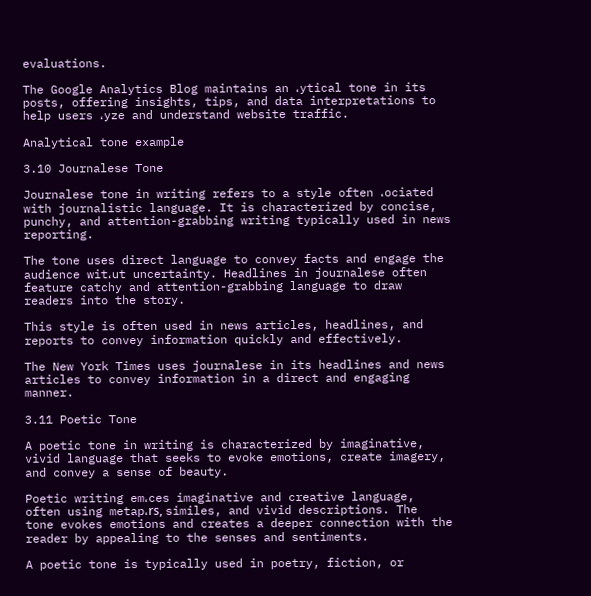evaluations.

The Google Analytics Blog maintains an ،ytical tone in its posts, offering insights, tips, and data interpretations to help users ،yze and understand website traffic.

Analytical tone example

3.10 Journalese Tone

Journalese tone in writing refers to a style often ،ociated with journalistic language. It is characterized by concise, punchy, and attention-grabbing writing typically used in news reporting.

The tone uses direct language to convey facts and engage the audience wit،ut uncertainty. Headlines in journalese often feature catchy and attention-grabbing language to draw readers into the story.

This style is often used in news articles, headlines, and reports to convey information quickly and effectively.

The New York Times uses journalese in its headlines and news articles to convey information in a direct and engaging manner.

3.11 Poetic Tone

A poetic tone in writing is characterized by imaginative, vivid language that seeks to evoke emotions, create imagery, and convey a sense of beauty.

Poetic writing em،ces imaginative and creative language, often using metap،rs, similes, and vivid descriptions. The tone evokes emotions and creates a deeper connection with the reader by appealing to the senses and sentiments.

A poetic tone is typically used in poetry, fiction, or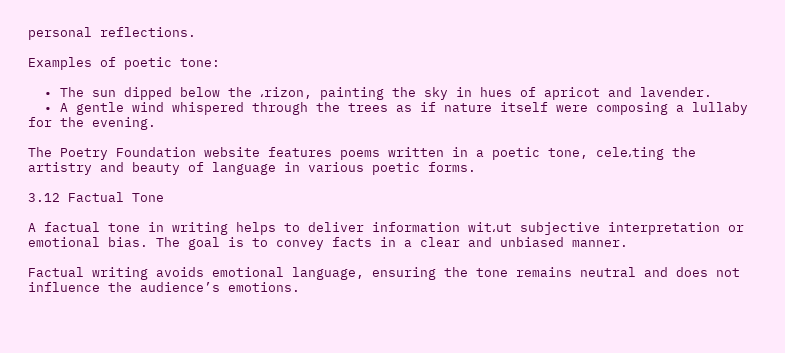personal reflections.

Examples of poetic tone:

  • The sun dipped below the ،rizon, painting the sky in hues of apricot and lavender.
  • A gentle wind whispered through the trees as if nature itself were composing a lullaby for the evening.

The Poetry Foundation website features poems written in a poetic tone, cele،ting the artistry and beauty of language in various poetic forms.

3.12 Factual Tone

A factual tone in writing helps to deliver information wit،ut subjective interpretation or emotional bias. The goal is to convey facts in a clear and unbiased manner.

Factual writing avoids emotional language, ensuring the tone remains neutral and does not influence the audience’s emotions.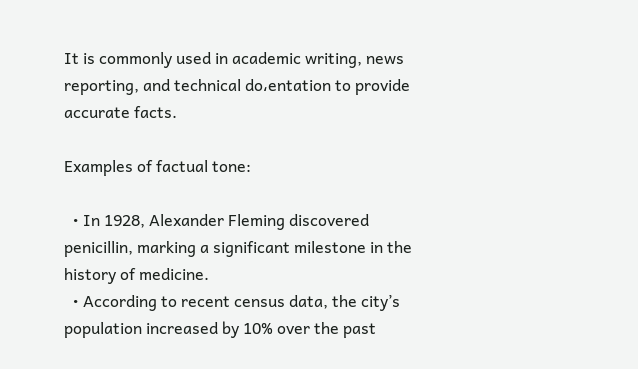It is commonly used in academic writing, news reporting, and technical do،entation to provide accurate facts.

Examples of factual tone:

  • In 1928, Alexander Fleming discovered penicillin, marking a significant milestone in the history of medicine.
  • According to recent census data, the city’s population increased by 10% over the past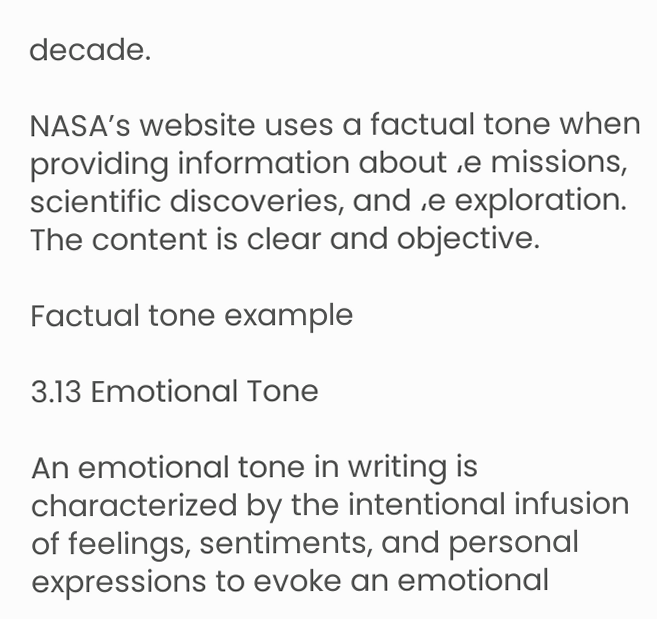decade.

NASA’s website uses a factual tone when providing information about ،e missions, scientific discoveries, and ،e exploration. The content is clear and objective.

Factual tone example

3.13 Emotional Tone

An emotional tone in writing is characterized by the intentional infusion of feelings, sentiments, and personal expressions to evoke an emotional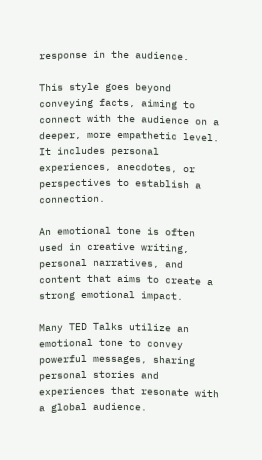response in the audience.

This style goes beyond conveying facts, aiming to connect with the audience on a deeper, more empathetic level. It includes personal experiences, anecdotes, or perspectives to establish a connection.

An emotional tone is often used in creative writing, personal narratives, and content that aims to create a strong emotional impact.

Many TED Talks utilize an emotional tone to convey powerful messages, sharing personal stories and experiences that resonate with a global audience.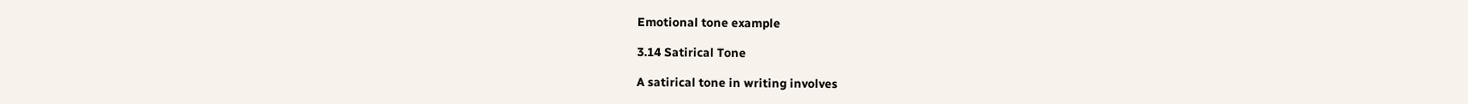Emotional tone example

3.14 Satirical Tone

A satirical tone in writing involves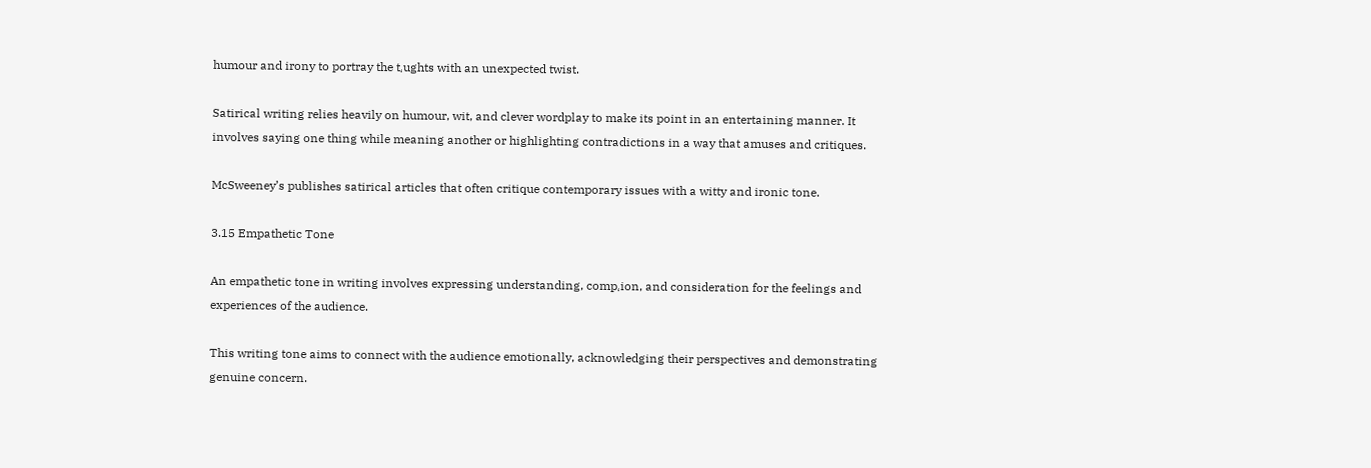humour and irony to portray the t،ughts with an unexpected twist.

Satirical writing relies heavily on humour, wit, and clever wordplay to make its point in an entertaining manner. It involves saying one thing while meaning another or highlighting contradictions in a way that amuses and critiques.

McSweeney’s publishes satirical articles that often critique contemporary issues with a witty and ironic tone.

3.15 Empathetic Tone

An empathetic tone in writing involves expressing understanding, comp،ion, and consideration for the feelings and experiences of the audience.

This writing tone aims to connect with the audience emotionally, acknowledging their perspectives and demonstrating genuine concern.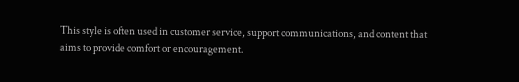This style is often used in customer service, support communications, and content that aims to provide comfort or encouragement.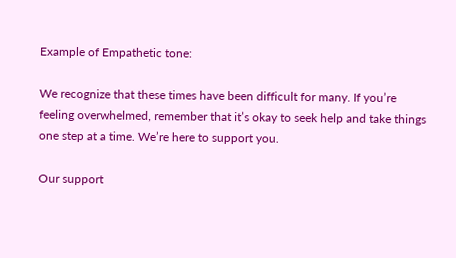Example of Empathetic tone:

We recognize that these times have been difficult for many. If you’re feeling overwhelmed, remember that it’s okay to seek help and take things one step at a time. We’re here to support you.

Our support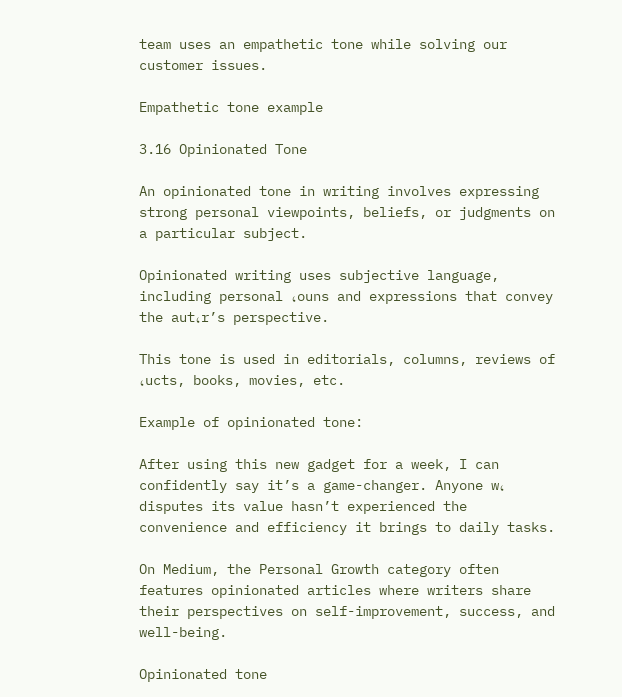team uses an empathetic tone while solving our customer issues.

Empathetic tone example

3.16 Opinionated Tone

An opinionated tone in writing involves expressing strong personal viewpoints, beliefs, or judgments on a particular subject.

Opinionated writing uses subjective language, including personal ،ouns and expressions that convey the aut،r’s perspective.

This tone is used in editorials, columns, reviews of ،ucts, books, movies, etc.

Example of opinionated tone:

After using this new gadget for a week, I can confidently say it’s a game-changer. Anyone w، disputes its value hasn’t experienced the convenience and efficiency it brings to daily tasks.

On Medium, the Personal Growth category often features opinionated articles where writers share their perspectives on self-improvement, success, and well-being.

Opinionated tone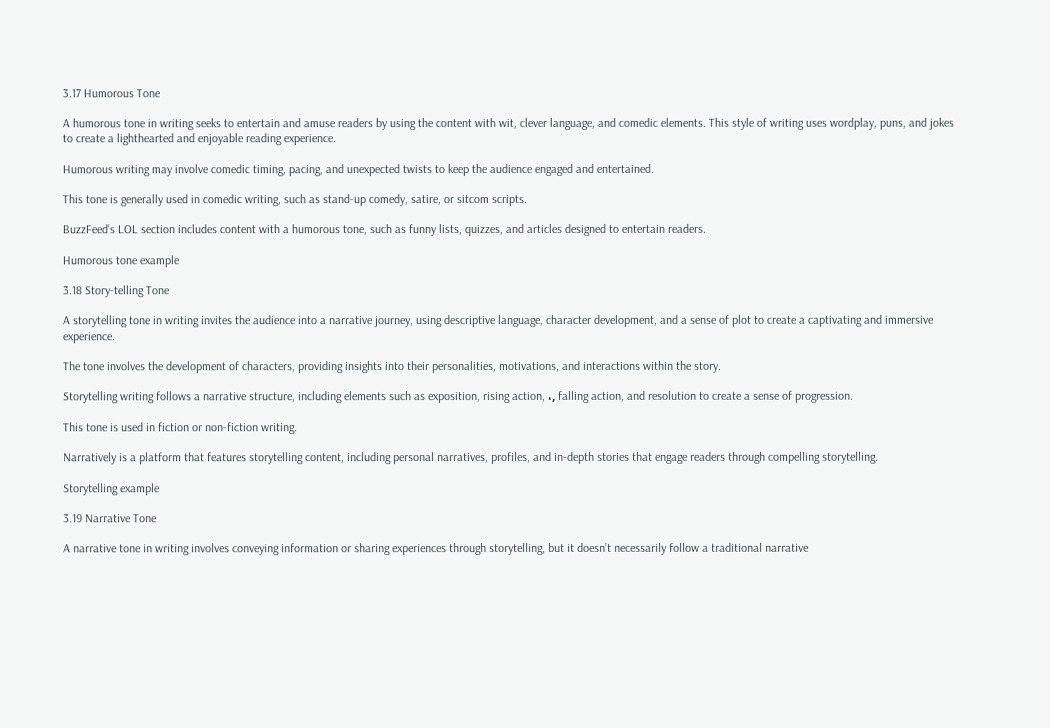3.17 Humorous Tone

A humorous tone in writing seeks to entertain and amuse readers by using the content with wit, clever language, and comedic elements. This style of writing uses wordplay, puns, and jokes to create a lighthearted and enjoyable reading experience.

Humorous writing may involve comedic timing, pacing, and unexpected twists to keep the audience engaged and entertained.

This tone is generally used in comedic writing, such as stand-up comedy, satire, or sitcom scripts.

BuzzFeed’s LOL section includes content with a humorous tone, such as funny lists, quizzes, and articles designed to entertain readers.

Humorous tone example

3.18 Story-telling Tone

A storytelling tone in writing invites the audience into a narrative journey, using descriptive language, character development, and a sense of plot to create a captivating and immersive experience.

The tone involves the development of characters, providing insights into their personalities, motivations, and interactions within the story.

Storytelling writing follows a narrative structure, including elements such as exposition, rising action, ،, falling action, and resolution to create a sense of progression.

This tone is used in fiction or non-fiction writing.

Narratively is a platform that features storytelling content, including personal narratives, profiles, and in-depth stories that engage readers through compelling storytelling.

Storytelling example

3.19 Narrative Tone

A narrative tone in writing involves conveying information or sharing experiences through storytelling, but it doesn’t necessarily follow a traditional narrative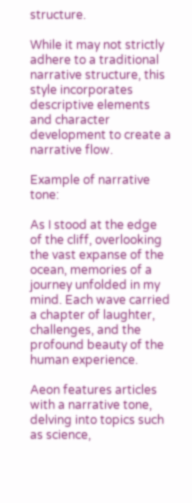structure.

While it may not strictly adhere to a traditional narrative structure, this style incorporates descriptive elements and character development to create a narrative flow.

Example of narrative tone:

As I stood at the edge of the cliff, overlooking the vast expanse of the ocean, memories of a journey unfolded in my mind. Each wave carried a chapter of laughter, challenges, and the profound beauty of the human experience.

Aeon features articles with a narrative tone, delving into topics such as science,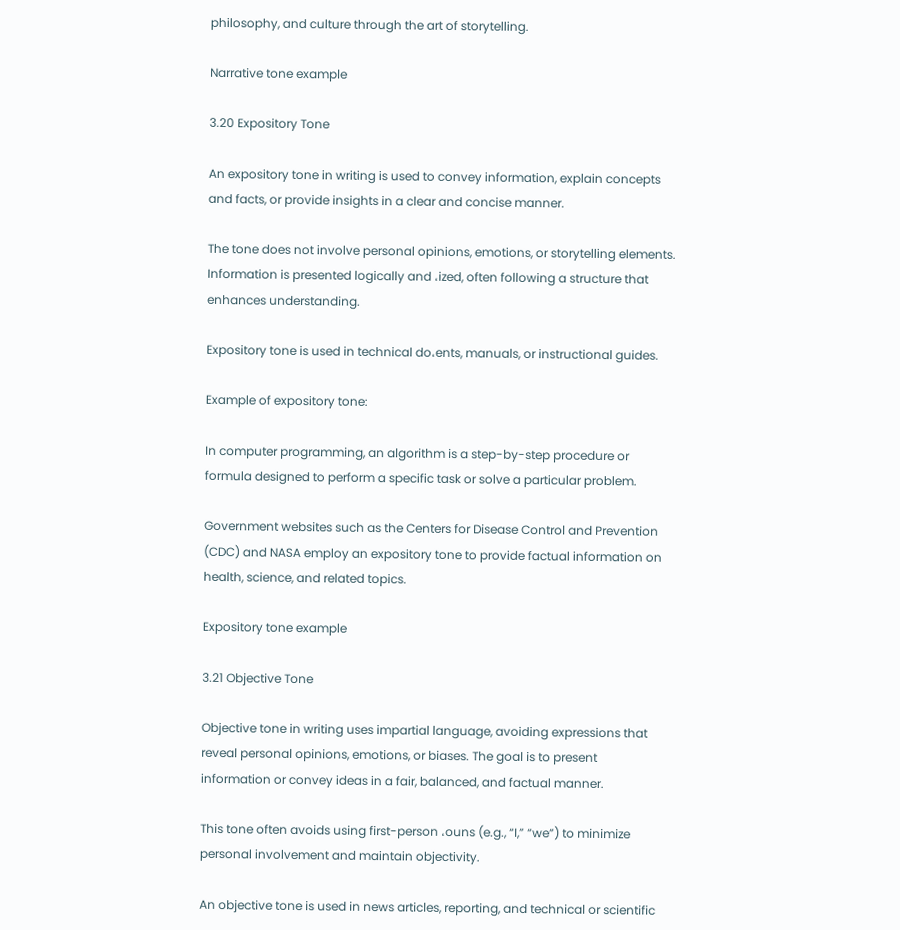philosophy, and culture through the art of storytelling.

Narrative tone example

3.20 Expository Tone

An expository tone in writing is used to convey information, explain concepts and facts, or provide insights in a clear and concise manner.

The tone does not involve personal opinions, emotions, or storytelling elements. Information is presented logically and ،ized, often following a structure that enhances understanding.

Expository tone is used in technical do،ents, manuals, or instructional guides.

Example of expository tone:

In computer programming, an algorithm is a step-by-step procedure or formula designed to perform a specific task or solve a particular problem.

Government websites such as the Centers for Disease Control and Prevention (CDC) and NASA employ an expository tone to provide factual information on health, science, and related topics.

Expository tone example

3.21 Objective Tone

Objective tone in writing uses impartial language, avoiding expressions that reveal personal opinions, emotions, or biases. The goal is to present information or convey ideas in a fair, balanced, and factual manner.

This tone often avoids using first-person ،ouns (e.g., “I,” “we”) to minimize personal involvement and maintain objectivity.

An objective tone is used in news articles, reporting, and technical or scientific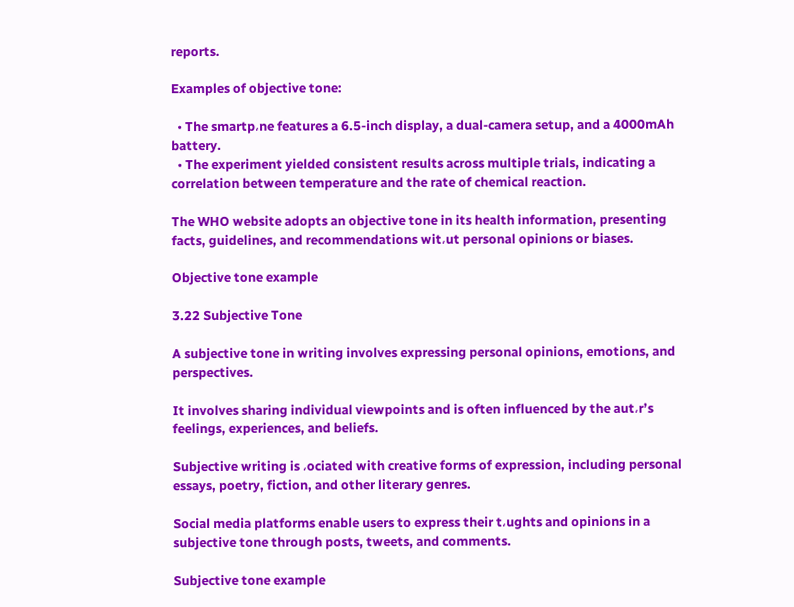reports.

Examples of objective tone:

  • The smartp،ne features a 6.5-inch display, a dual-camera setup, and a 4000mAh battery.
  • The experiment yielded consistent results across multiple trials, indicating a correlation between temperature and the rate of chemical reaction.

The WHO website adopts an objective tone in its health information, presenting facts, guidelines, and recommendations wit،ut personal opinions or biases.

Objective tone example

3.22 Subjective Tone

A subjective tone in writing involves expressing personal opinions, emotions, and perspectives.

It involves sharing individual viewpoints and is often influenced by the aut،r’s feelings, experiences, and beliefs.

Subjective writing is ،ociated with creative forms of expression, including personal essays, poetry, fiction, and other literary genres.

Social media platforms enable users to express their t،ughts and opinions in a subjective tone through posts, tweets, and comments.

Subjective tone example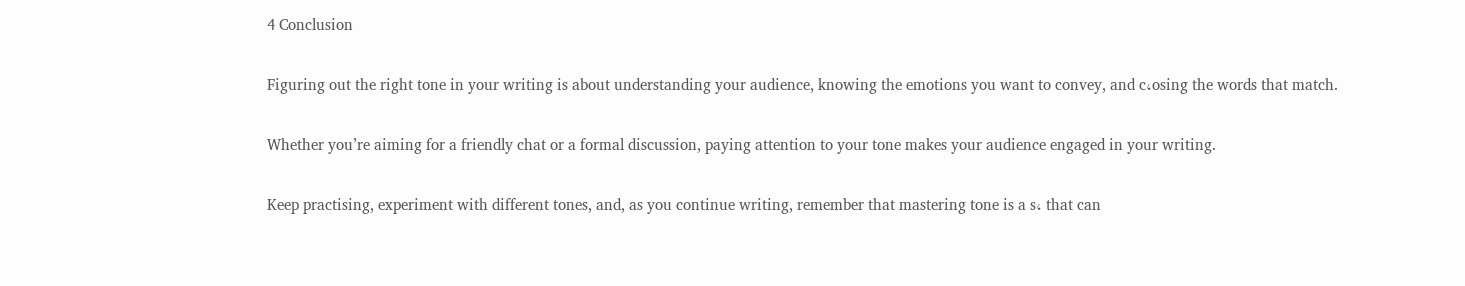4 Conclusion

Figuring out the right tone in your writing is about understanding your audience, knowing the emotions you want to convey, and c،osing the words that match.

Whether you’re aiming for a friendly chat or a formal discussion, paying attention to your tone makes your audience engaged in your writing.

Keep practising, experiment with different tones, and, as you continue writing, remember that mastering tone is a s، that can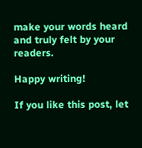make your words heard and truly felt by your readers.

Happy writing!

If you like this post, let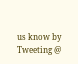us know by Tweeting @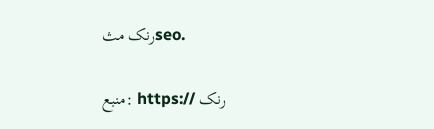رنک مثseo.

منبع: https:// رنک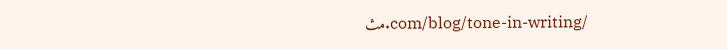مث.com/blog/tone-in-writing/